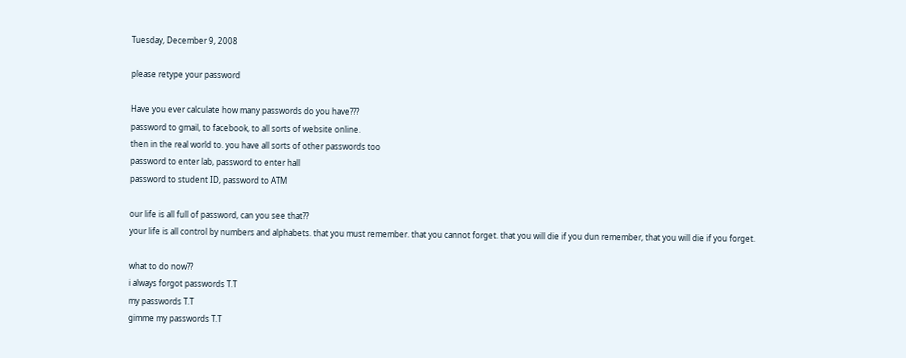Tuesday, December 9, 2008

please retype your password

Have you ever calculate how many passwords do you have???
password to gmail, to facebook, to all sorts of website online.
then in the real world to. you have all sorts of other passwords too
password to enter lab, password to enter hall
password to student ID, password to ATM

our life is all full of password, can you see that??
your life is all control by numbers and alphabets. that you must remember. that you cannot forget. that you will die if you dun remember, that you will die if you forget.

what to do now??
i always forgot passwords T.T
my passwords T.T
gimme my passwords T.T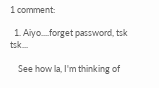1 comment:

  1. Aiyo....forget password, tsk tsk...

    See how la, I'm thinking of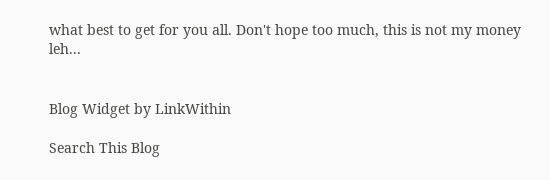what best to get for you all. Don't hope too much, this is not my money leh...


Blog Widget by LinkWithin

Search This Blog